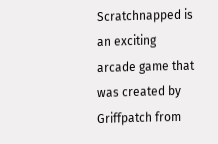Scratchnapped is an exciting arcade game that was created by Griffpatch from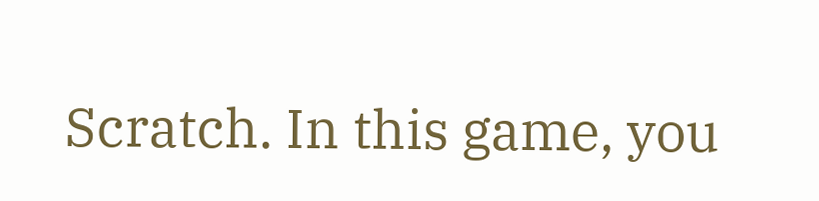Scratch. In this game, you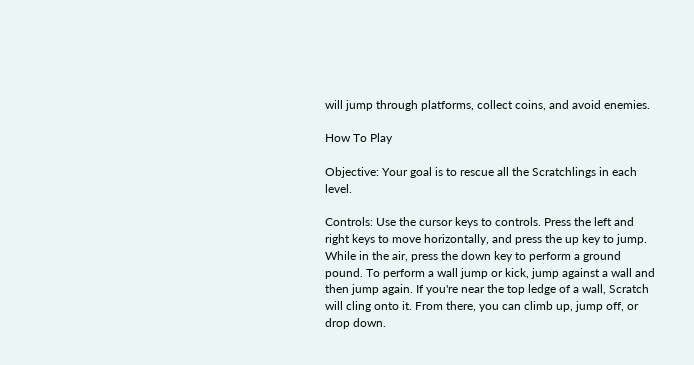will jump through platforms, collect coins, and avoid enemies.

How To Play

Objective: Your goal is to rescue all the Scratchlings in each level.

Controls: Use the cursor keys to controls. Press the left and right keys to move horizontally, and press the up key to jump. While in the air, press the down key to perform a ground pound. To perform a wall jump or kick, jump against a wall and then jump again. If you're near the top ledge of a wall, Scratch will cling onto it. From there, you can climb up, jump off, or drop down.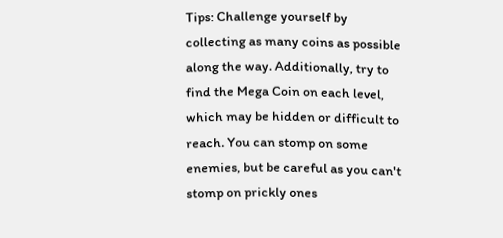Tips: Challenge yourself by collecting as many coins as possible along the way. Additionally, try to find the Mega Coin on each level, which may be hidden or difficult to reach. You can stomp on some enemies, but be careful as you can't stomp on prickly ones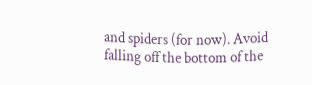and spiders (for now). Avoid falling off the bottom of the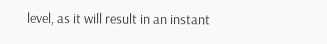level, as it will result in an instant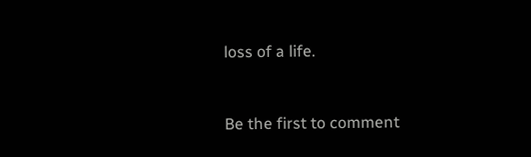loss of a life.


Be the first to comment